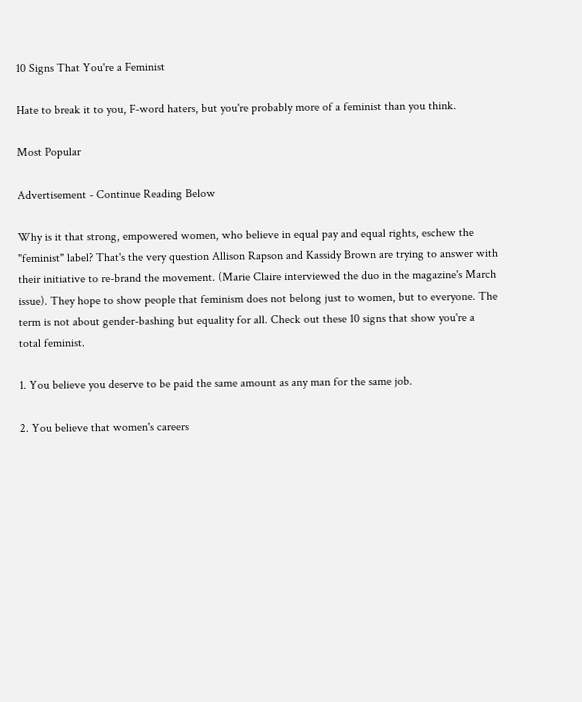10 Signs That You're a Feminist

Hate to break it to you, F-word haters, but you're probably more of a feminist than you think.

Most Popular

Advertisement - Continue Reading Below

Why is it that strong, empowered women, who believe in equal pay and equal rights, eschew the "feminist" label? That's the very question Allison Rapson and Kassidy Brown are trying to answer with their initiative to re-brand the movement. (Marie Claire interviewed the duo in the magazine's March issue). They hope to show people that feminism does not belong just to women, but to everyone. The term is not about gender-bashing but equality for all. Check out these 10 signs that show you're a total feminist.

1. You believe you deserve to be paid the same amount as any man for the same job.

2. You believe that women's careers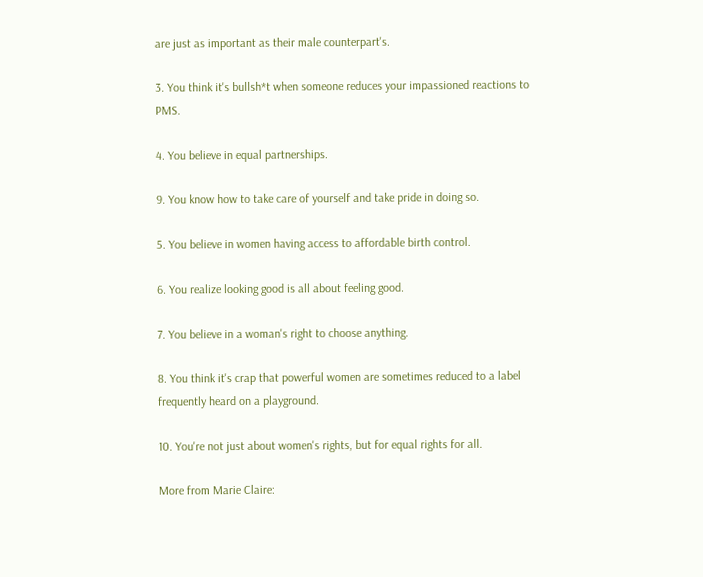are just as important as their male counterpart's.

3. You think it's bullsh*t when someone reduces your impassioned reactions to PMS.

4. You believe in equal partnerships.

9. You know how to take care of yourself and take pride in doing so.

5. You believe in women having access to affordable birth control.

6. You realize looking good is all about feeling good.

7. You believe in a woman's right to choose anything.

8. You think it's crap that powerful women are sometimes reduced to a label frequently heard on a playground.

10. You're not just about women's rights, but for equal rights for all.

More from Marie Claire: